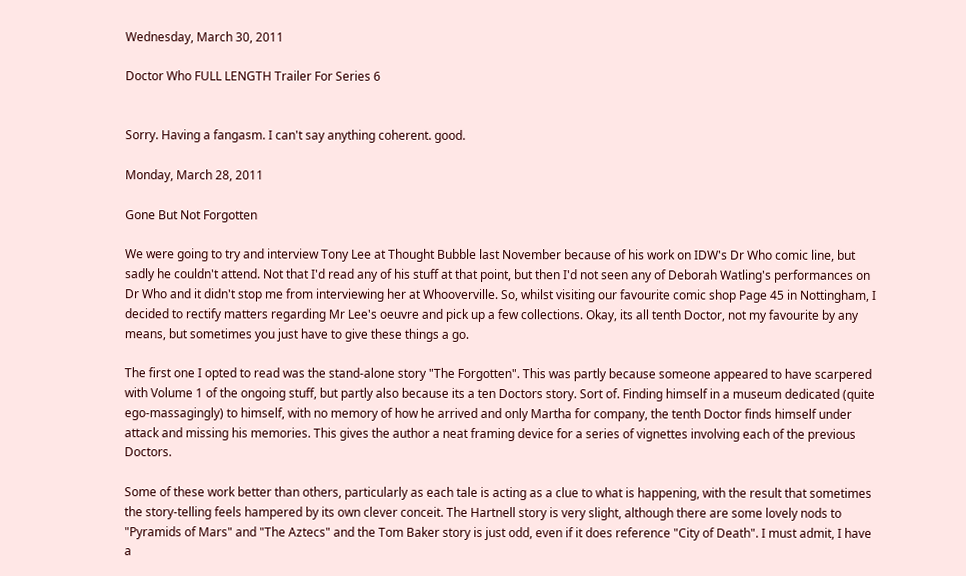Wednesday, March 30, 2011

Doctor Who FULL LENGTH Trailer For Series 6


Sorry. Having a fangasm. I can't say anything coherent. good.

Monday, March 28, 2011

Gone But Not Forgotten

We were going to try and interview Tony Lee at Thought Bubble last November because of his work on IDW's Dr Who comic line, but sadly he couldn't attend. Not that I'd read any of his stuff at that point, but then I'd not seen any of Deborah Watling's performances on Dr Who and it didn't stop me from interviewing her at Whooverville. So, whilst visiting our favourite comic shop Page 45 in Nottingham, I decided to rectify matters regarding Mr Lee's oeuvre and pick up a few collections. Okay, its all tenth Doctor, not my favourite by any means, but sometimes you just have to give these things a go.

The first one I opted to read was the stand-alone story "The Forgotten". This was partly because someone appeared to have scarpered with Volume 1 of the ongoing stuff, but partly also because its a ten Doctors story. Sort of. Finding himself in a museum dedicated (quite ego-massagingly) to himself, with no memory of how he arrived and only Martha for company, the tenth Doctor finds himself under attack and missing his memories. This gives the author a neat framing device for a series of vignettes involving each of the previous Doctors.

Some of these work better than others, particularly as each tale is acting as a clue to what is happening, with the result that sometimes the story-telling feels hampered by its own clever conceit. The Hartnell story is very slight, although there are some lovely nods to "Pyramids of Mars" and "The Aztecs" and the Tom Baker story is just odd, even if it does reference "City of Death". I must admit, I have a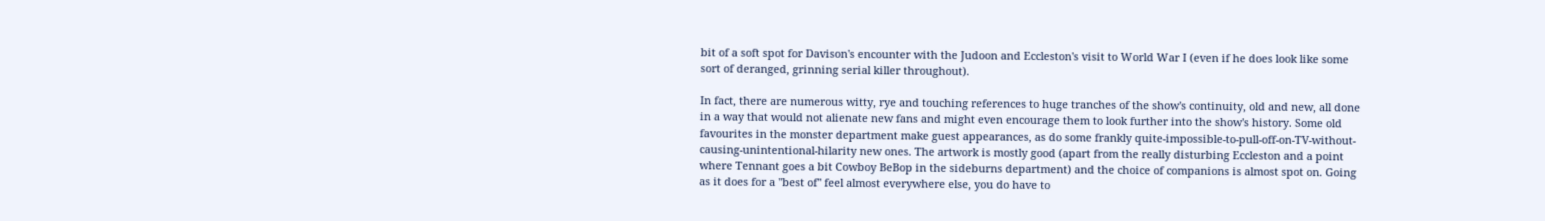bit of a soft spot for Davison's encounter with the Judoon and Eccleston's visit to World War I (even if he does look like some sort of deranged, grinning serial killer throughout).

In fact, there are numerous witty, rye and touching references to huge tranches of the show's continuity, old and new, all done in a way that would not alienate new fans and might even encourage them to look further into the show's history. Some old favourites in the monster department make guest appearances, as do some frankly quite-impossible-to-pull-off-on-TV-without-causing-unintentional-hilarity new ones. The artwork is mostly good (apart from the really disturbing Eccleston and a point where Tennant goes a bit Cowboy BeBop in the sideburns department) and the choice of companions is almost spot on. Going as it does for a "best of" feel almost everywhere else, you do have to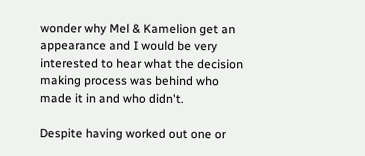wonder why Mel & Kamelion get an appearance and I would be very interested to hear what the decision making process was behind who made it in and who didn't.

Despite having worked out one or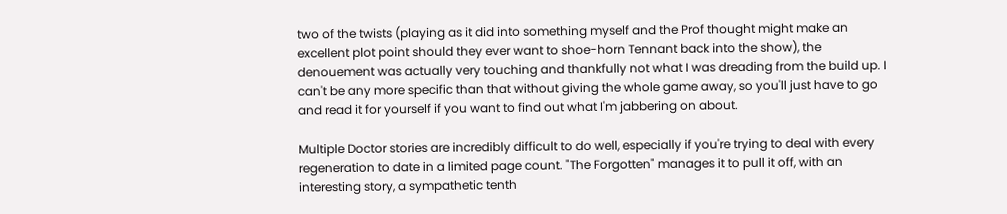two of the twists (playing as it did into something myself and the Prof thought might make an excellent plot point should they ever want to shoe-horn Tennant back into the show), the denouement was actually very touching and thankfully not what I was dreading from the build up. I can't be any more specific than that without giving the whole game away, so you'll just have to go and read it for yourself if you want to find out what I'm jabbering on about.

Multiple Doctor stories are incredibly difficult to do well, especially if you're trying to deal with every regeneration to date in a limited page count. "The Forgotten" manages it to pull it off, with an interesting story, a sympathetic tenth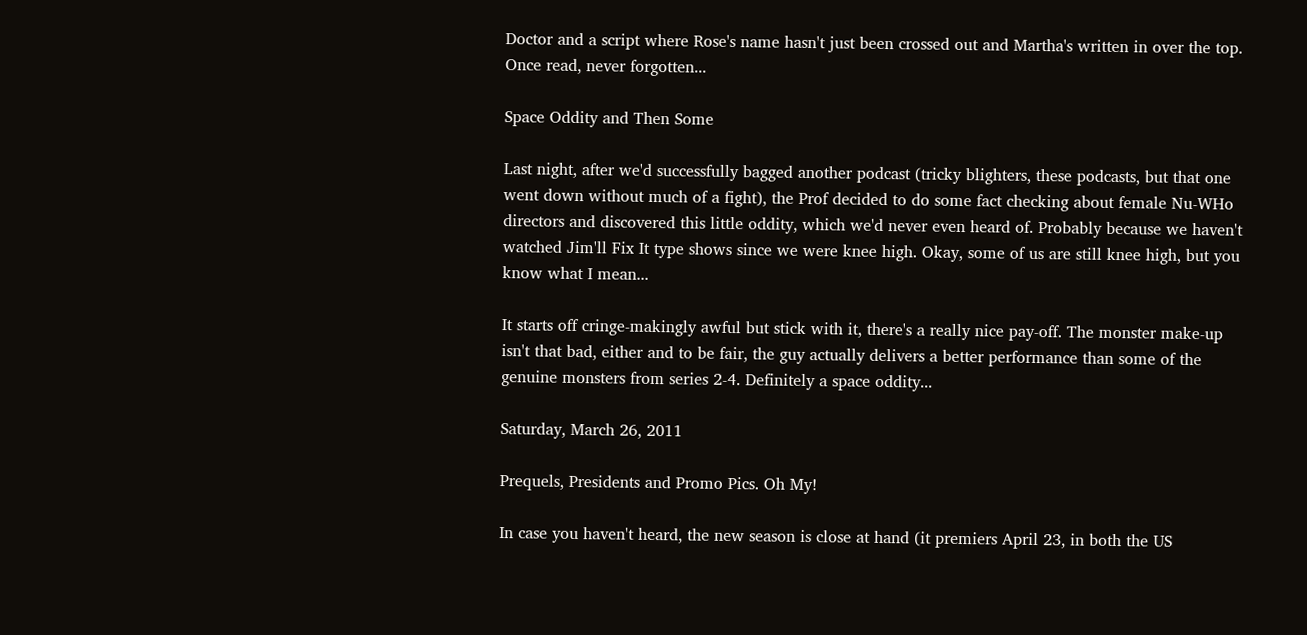Doctor and a script where Rose's name hasn't just been crossed out and Martha's written in over the top. Once read, never forgotten...

Space Oddity and Then Some

Last night, after we'd successfully bagged another podcast (tricky blighters, these podcasts, but that one went down without much of a fight), the Prof decided to do some fact checking about female Nu-WHo directors and discovered this little oddity, which we'd never even heard of. Probably because we haven't watched Jim'll Fix It type shows since we were knee high. Okay, some of us are still knee high, but you know what I mean...

It starts off cringe-makingly awful but stick with it, there's a really nice pay-off. The monster make-up isn't that bad, either and to be fair, the guy actually delivers a better performance than some of the genuine monsters from series 2-4. Definitely a space oddity...

Saturday, March 26, 2011

Prequels, Presidents and Promo Pics. Oh My!

In case you haven't heard, the new season is close at hand (it premiers April 23, in both the US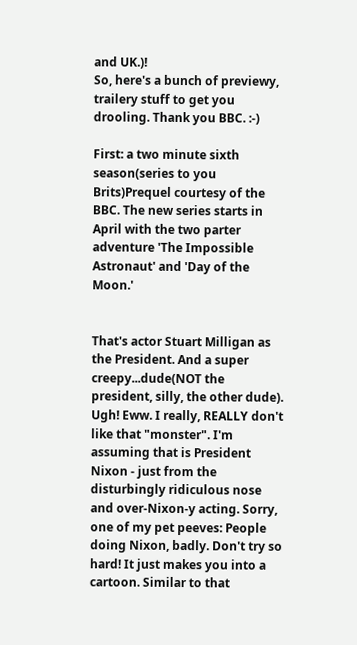and UK.)!
So, here's a bunch of previewy, trailery stuff to get you drooling. Thank you BBC. :-)

First: a two minute sixth season(series to you Brits)Prequel courtesy of the BBC. The new series starts in April with the two parter adventure 'The Impossible Astronaut' and 'Day of the Moon.'


That's actor Stuart Milligan as the President. And a super creepy...dude(NOT the president, silly, the other dude). Ugh! Eww. I really, REALLY don't like that "monster". I'm assuming that is President Nixon - just from the disturbingly ridiculous nose and over-Nixon-y acting. Sorry, one of my pet peeves: People doing Nixon, badly. Don't try so hard! It just makes you into a cartoon. Similar to that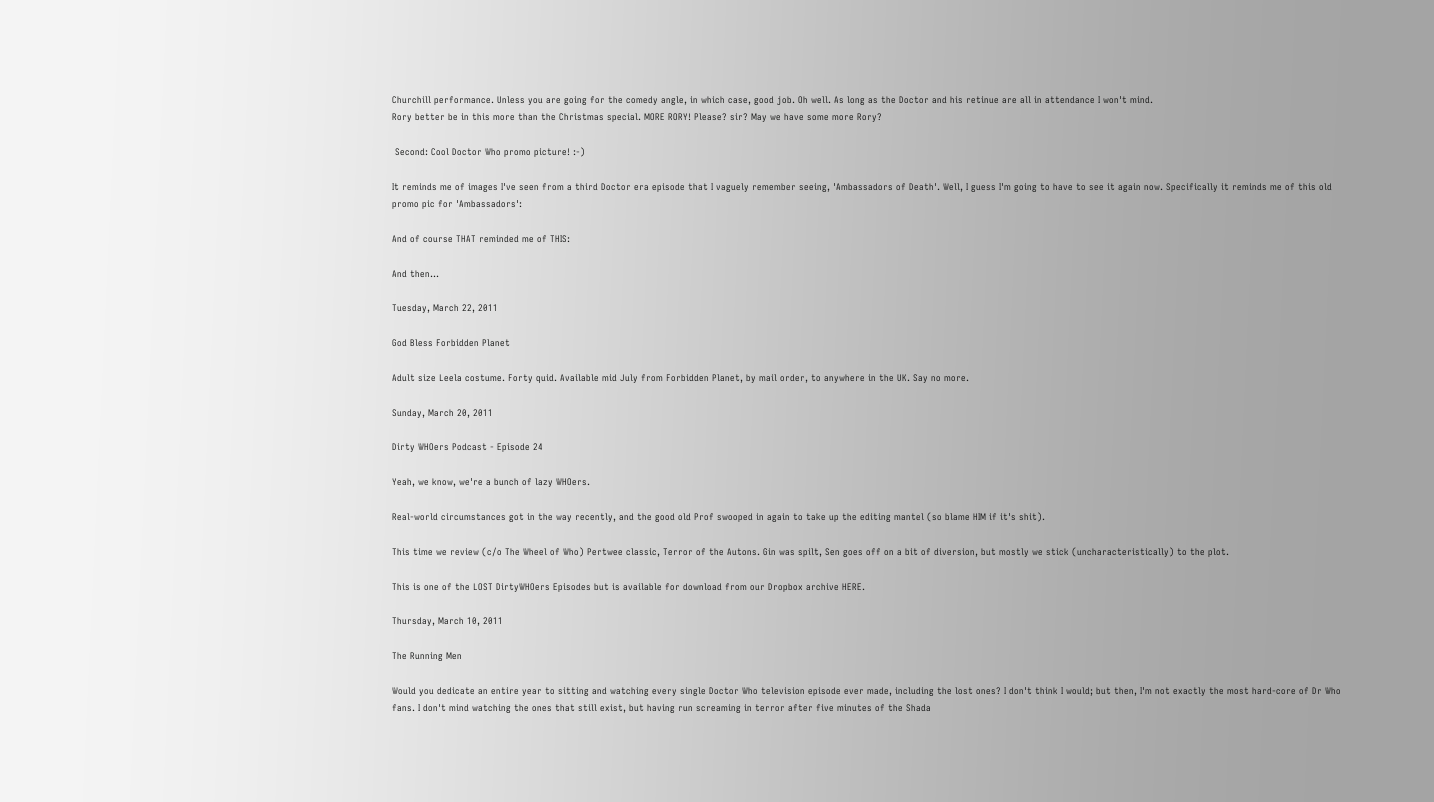Churchill performance. Unless you are going for the comedy angle, in which case, good job. Oh well. As long as the Doctor and his retinue are all in attendance I won't mind.
Rory better be in this more than the Christmas special. MORE RORY! Please? sir? May we have some more Rory?

 Second: Cool Doctor Who promo picture! :-)

It reminds me of images I've seen from a third Doctor era episode that I vaguely remember seeing, 'Ambassadors of Death'. Well, I guess I'm going to have to see it again now. Specifically it reminds me of this old promo pic for 'Ambassadors':

And of course THAT reminded me of THIS:

And then...

Tuesday, March 22, 2011

God Bless Forbidden Planet

Adult size Leela costume. Forty quid. Available mid July from Forbidden Planet, by mail order, to anywhere in the UK. Say no more.

Sunday, March 20, 2011

Dirty WHOers Podcast - Episode 24

Yeah, we know, we're a bunch of lazy WHOers.

Real-world circumstances got in the way recently, and the good old Prof swooped in again to take up the editing mantel (so blame HIM if it's shit).

This time we review (c/o The Wheel of Who) Pertwee classic, Terror of the Autons. Gin was spilt, Sen goes off on a bit of diversion, but mostly we stick (uncharacteristically) to the plot.

This is one of the LOST DirtyWHOers Episodes but is available for download from our Dropbox archive HERE.

Thursday, March 10, 2011

The Running Men

Would you dedicate an entire year to sitting and watching every single Doctor Who television episode ever made, including the lost ones? I don't think I would; but then, I'm not exactly the most hard-core of Dr Who fans. I don't mind watching the ones that still exist, but having run screaming in terror after five minutes of the Shada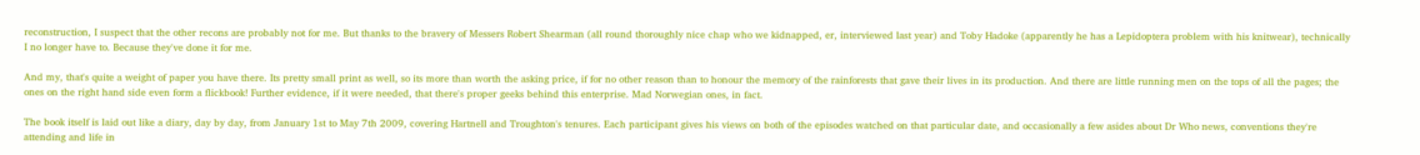reconstruction, I suspect that the other recons are probably not for me. But thanks to the bravery of Messers Robert Shearman (all round thoroughly nice chap who we kidnapped, er, interviewed last year) and Toby Hadoke (apparently he has a Lepidoptera problem with his knitwear), technically I no longer have to. Because they've done it for me.

And my, that's quite a weight of paper you have there. Its pretty small print as well, so its more than worth the asking price, if for no other reason than to honour the memory of the rainforests that gave their lives in its production. And there are little running men on the tops of all the pages; the ones on the right hand side even form a flickbook! Further evidence, if it were needed, that there's proper geeks behind this enterprise. Mad Norwegian ones, in fact.

The book itself is laid out like a diary, day by day, from January 1st to May 7th 2009, covering Hartnell and Troughton's tenures. Each participant gives his views on both of the episodes watched on that particular date, and occasionally a few asides about Dr Who news, conventions they're attending and life in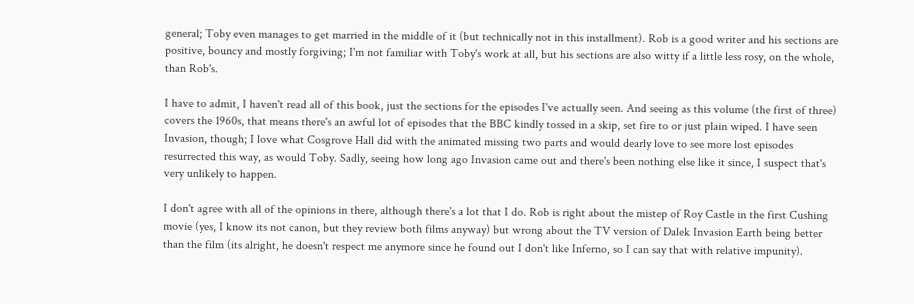general; Toby even manages to get married in the middle of it (but technically not in this installment). Rob is a good writer and his sections are positive, bouncy and mostly forgiving; I'm not familiar with Toby's work at all, but his sections are also witty if a little less rosy, on the whole, than Rob's.

I have to admit, I haven't read all of this book, just the sections for the episodes I've actually seen. And seeing as this volume (the first of three) covers the 1960s, that means there's an awful lot of episodes that the BBC kindly tossed in a skip, set fire to or just plain wiped. I have seen Invasion, though; I love what Cosgrove Hall did with the animated missing two parts and would dearly love to see more lost episodes resurrected this way, as would Toby. Sadly, seeing how long ago Invasion came out and there's been nothing else like it since, I suspect that's very unlikely to happen.

I don't agree with all of the opinions in there, although there's a lot that I do. Rob is right about the mistep of Roy Castle in the first Cushing movie (yes, I know its not canon, but they review both films anyway) but wrong about the TV version of Dalek Invasion Earth being better than the film (its alright, he doesn't respect me anymore since he found out I don't like Inferno, so I can say that with relative impunity).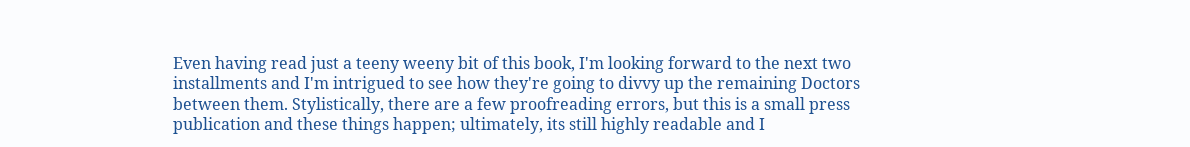Even having read just a teeny weeny bit of this book, I'm looking forward to the next two installments and I'm intrigued to see how they're going to divvy up the remaining Doctors between them. Stylistically, there are a few proofreading errors, but this is a small press publication and these things happen; ultimately, its still highly readable and I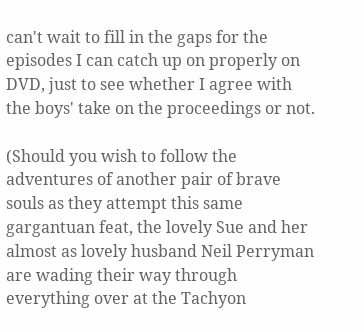can't wait to fill in the gaps for the episodes I can catch up on properly on DVD, just to see whether I agree with the boys' take on the proceedings or not.

(Should you wish to follow the adventures of another pair of brave souls as they attempt this same gargantuan feat, the lovely Sue and her almost as lovely husband Neil Perryman are wading their way through everything over at the Tachyon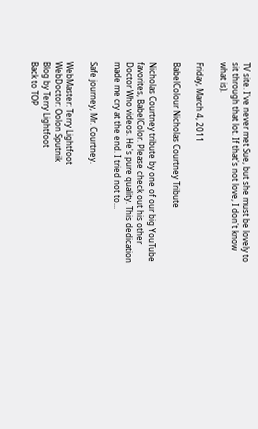TV site. I've never met Sue, but she must be lovely to sit through that lot. If that's not love, I don't know what is).

Friday, March 4, 2011

BabelColour Nicholas Courtney Tribute

Nicholas Courtney tribute by one of our big YouTube favorites, BabelColor. Please check out his other Doctor Who videos. He's pure quality. This dedication made me cry at the end. I tried not to...

Safe journey, Mr. Courtney.

WebMaster: Terry Lightfoot
WebDoctor: Oolon Sputnik
Blog by Terry Lightfoot
Back to TOP